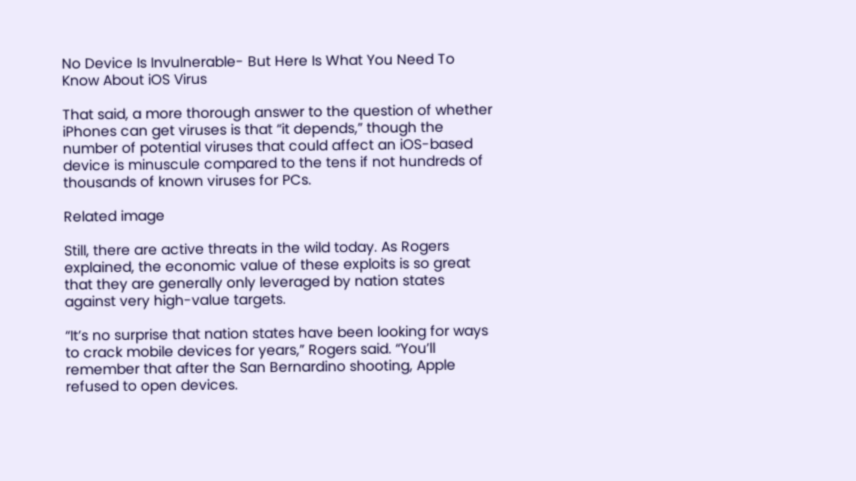No Device Is Invulnerable- But Here Is What You Need To Know About iOS Virus

That said, a more thorough answer to the question of whether iPhones can get viruses is that “it depends,” though the number of potential viruses that could affect an iOS-based device is minuscule compared to the tens if not hundreds of thousands of known viruses for PCs.

Related image

Still, there are active threats in the wild today. As Rogers explained, the economic value of these exploits is so great that they are generally only leveraged by nation states against very high-value targets.

“It’s no surprise that nation states have been looking for ways to crack mobile devices for years,” Rogers said. “You’ll remember that after the San Bernardino shooting, Apple refused to open devices.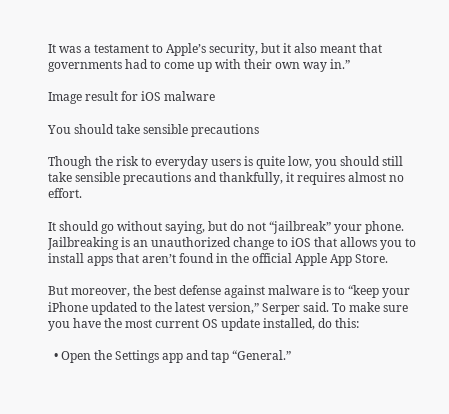It was a testament to Apple’s security, but it also meant that governments had to come up with their own way in.”

Image result for iOS malware

You should take sensible precautions

Though the risk to everyday users is quite low, you should still take sensible precautions and thankfully, it requires almost no effort.

It should go without saying, but do not “jailbreak” your phone. Jailbreaking is an unauthorized change to iOS that allows you to install apps that aren’t found in the official Apple App Store.

But moreover, the best defense against malware is to “keep your iPhone updated to the latest version,” Serper said. To make sure you have the most current OS update installed, do this:

  • Open the Settings app and tap “General.”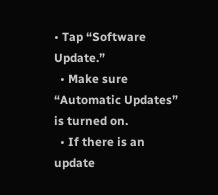• Tap “Software Update.”
  • Make sure “Automatic Updates” is turned on.
  • If there is an update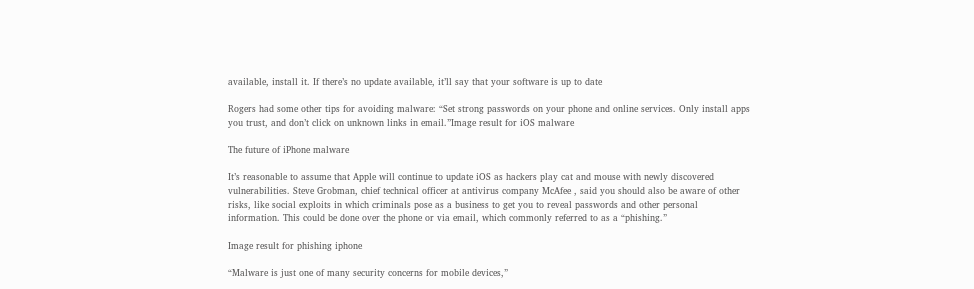available, install it. If there’s no update available, it’ll say that your software is up to date

Rogers had some other tips for avoiding malware: “Set strong passwords on your phone and online services. Only install apps you trust, and don’t click on unknown links in email.”Image result for iOS malware

The future of iPhone malware

It’s reasonable to assume that Apple will continue to update iOS as hackers play cat and mouse with newly discovered vulnerabilities. Steve Grobman, chief technical officer at antivirus company McAfee , said you should also be aware of other risks, like social exploits in which criminals pose as a business to get you to reveal passwords and other personal information. This could be done over the phone or via email, which commonly referred to as a “phishing.”

Image result for phishing iphone

“Malware is just one of many security concerns for mobile devices,”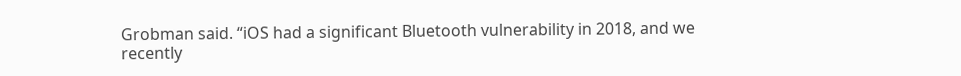Grobman said. “iOS had a significant Bluetooth vulnerability in 2018, and we recently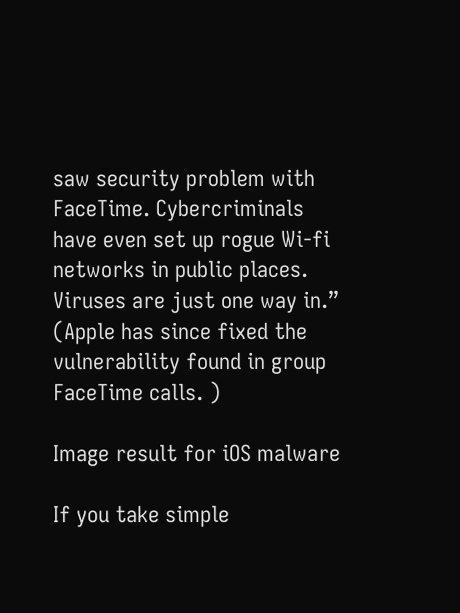saw security problem with FaceTime. Cybercriminals have even set up rogue Wi-fi networks in public places. Viruses are just one way in.” (Apple has since fixed the vulnerability found in group FaceTime calls. )

Image result for iOS malware

If you take simple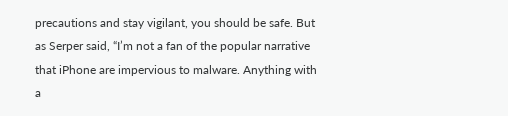precautions and stay vigilant, you should be safe. But as Serper said, “I’m not a fan of the popular narrative that iPhone are impervious to malware. Anything with a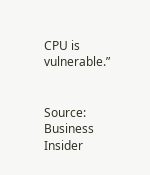CPU is vulnerable.”


Source: Business Insider